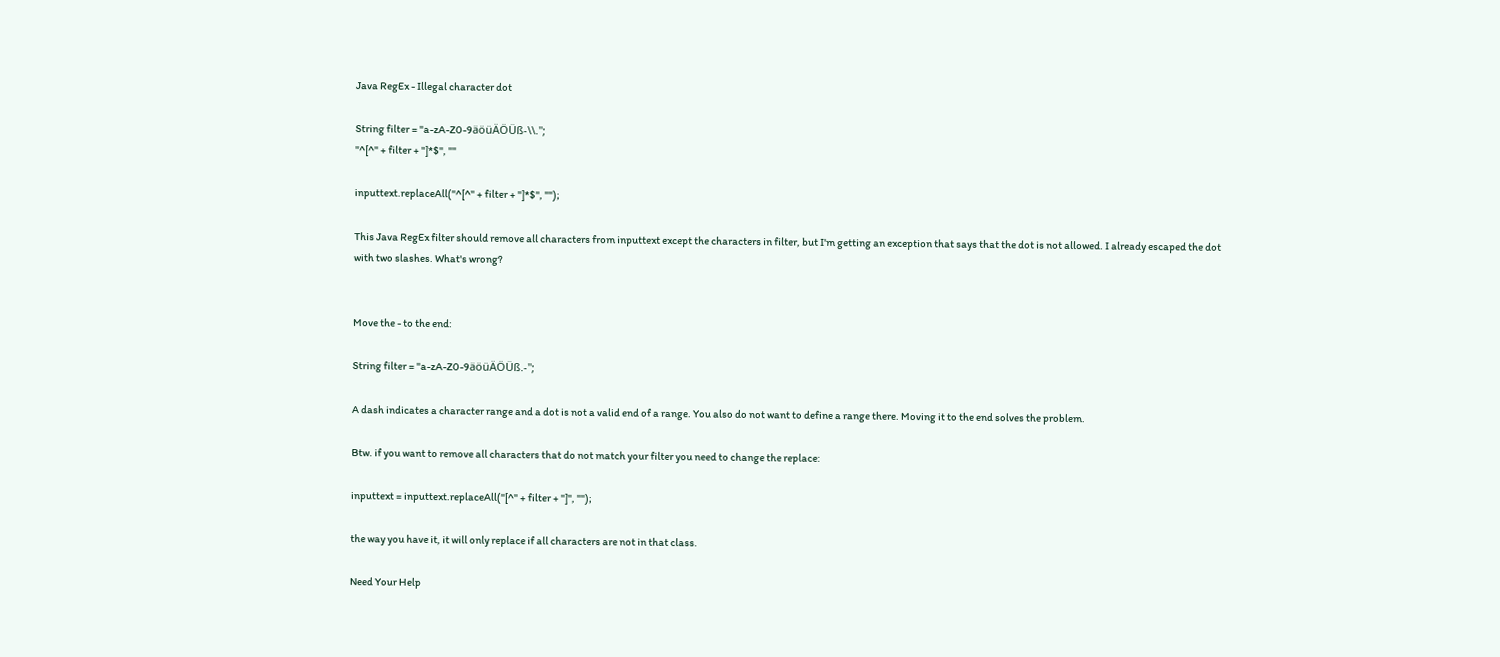Java RegEx - Illegal character dot

String filter = "a-zA-Z0-9äöüÄÖÜß-\\.";
"^[^" + filter + "]*$", ""

inputtext.replaceAll("^[^" + filter + "]*$", "");

This Java RegEx filter should remove all characters from inputtext except the characters in filter, but I'm getting an exception that says that the dot is not allowed. I already escaped the dot with two slashes. What's wrong?


Move the - to the end:

String filter = "a-zA-Z0-9äöüÄÖÜß.-";

A dash indicates a character range and a dot is not a valid end of a range. You also do not want to define a range there. Moving it to the end solves the problem.

Btw. if you want to remove all characters that do not match your filter you need to change the replace:

inputtext = inputtext.replaceAll("[^" + filter + "]", "");

the way you have it, it will only replace if all characters are not in that class.

Need Your Help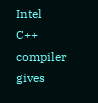Intel C++ compiler gives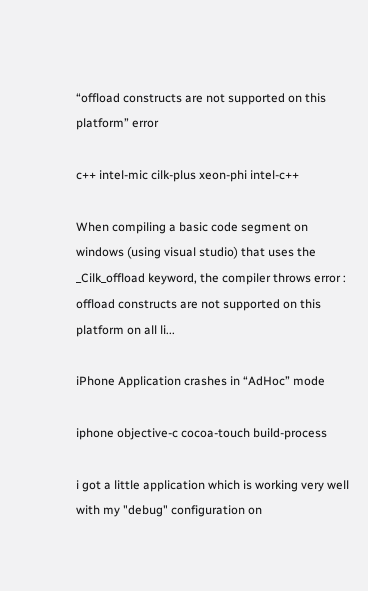“offload constructs are not supported on this platform” error

c++ intel-mic cilk-plus xeon-phi intel-c++

When compiling a basic code segment on windows (using visual studio) that uses the _Cilk_offload keyword, the compiler throws error : offload constructs are not supported on this platform on all li...

iPhone Application crashes in “AdHoc” mode

iphone objective-c cocoa-touch build-process

i got a little application which is working very well with my "debug" configuration on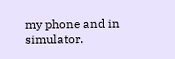my phone and in simulator.